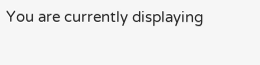You are currently displaying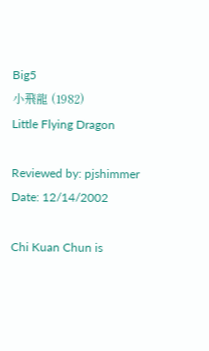Big5
小飛龍 (1982)
Little Flying Dragon

Reviewed by: pjshimmer
Date: 12/14/2002

Chi Kuan Chun is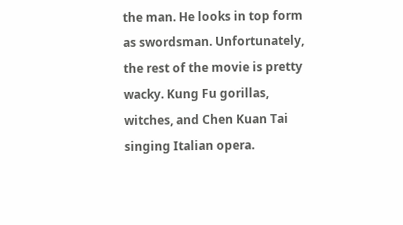the man. He looks in top form as swordsman. Unfortunately, the rest of the movie is pretty wacky. Kung Fu gorillas, witches, and Chen Kuan Tai singing Italian opera.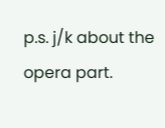p.s. j/k about the opera part.